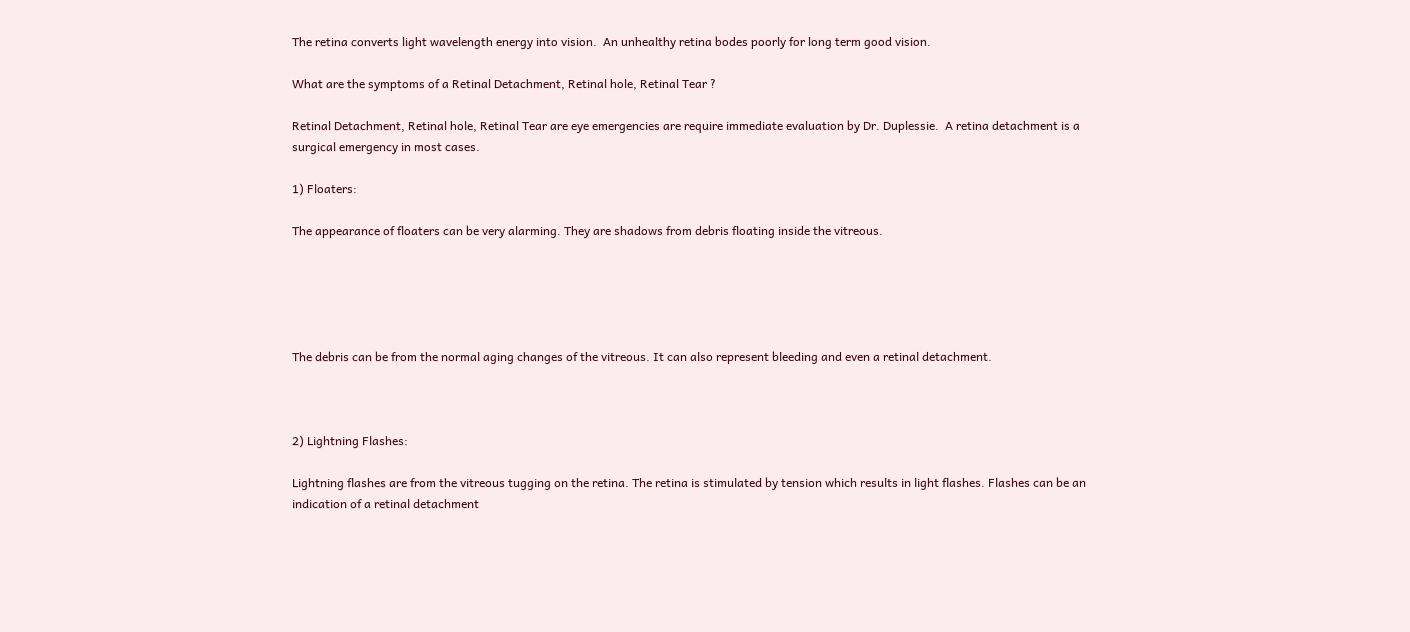The retina converts light wavelength energy into vision.  An unhealthy retina bodes poorly for long term good vision.

What are the symptoms of a Retinal Detachment, Retinal hole, Retinal Tear ?

Retinal Detachment, Retinal hole, Retinal Tear are eye emergencies are require immediate evaluation by Dr. Duplessie.  A retina detachment is a surgical emergency in most cases.

1) Floaters:

The appearance of floaters can be very alarming. They are shadows from debris floating inside the vitreous.





The debris can be from the normal aging changes of the vitreous. It can also represent bleeding and even a retinal detachment.



2) Lightning Flashes:

Lightning flashes are from the vitreous tugging on the retina. The retina is stimulated by tension which results in light flashes. Flashes can be an indication of a retinal detachment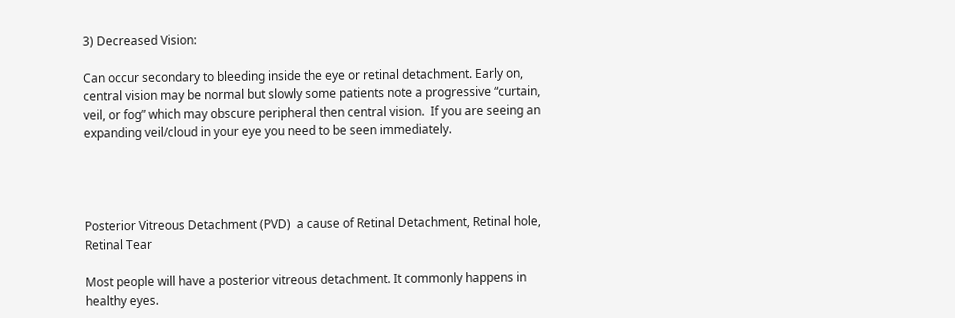3) Decreased Vision:

Can occur secondary to bleeding inside the eye or retinal detachment. Early on, central vision may be normal but slowly some patients note a progressive “curtain, veil, or fog” which may obscure peripheral then central vision.  If you are seeing an expanding veil/cloud in your eye you need to be seen immediately.




Posterior Vitreous Detachment (PVD)  a cause of Retinal Detachment, Retinal hole, Retinal Tear

Most people will have a posterior vitreous detachment. It commonly happens in healthy eyes.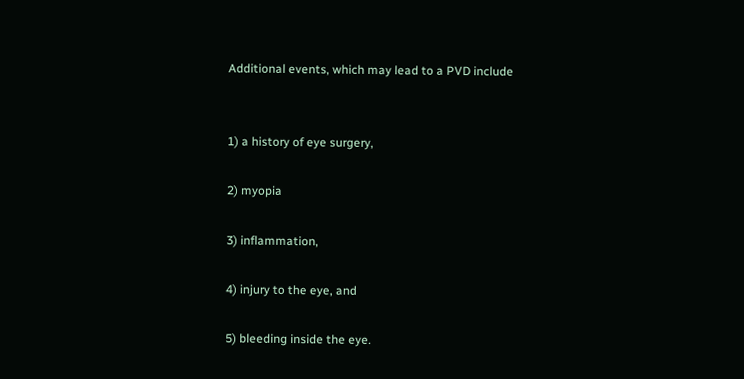Additional events, which may lead to a PVD include


1) a history of eye surgery,

2) myopia

3) inflammation,

4) injury to the eye, and

5) bleeding inside the eye.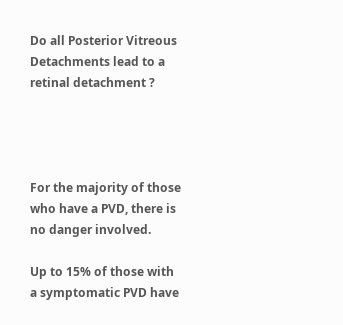Do all Posterior Vitreous Detachments lead to a retinal detachment ?




For the majority of those who have a PVD, there is no danger involved.

Up to 15% of those with a symptomatic PVD have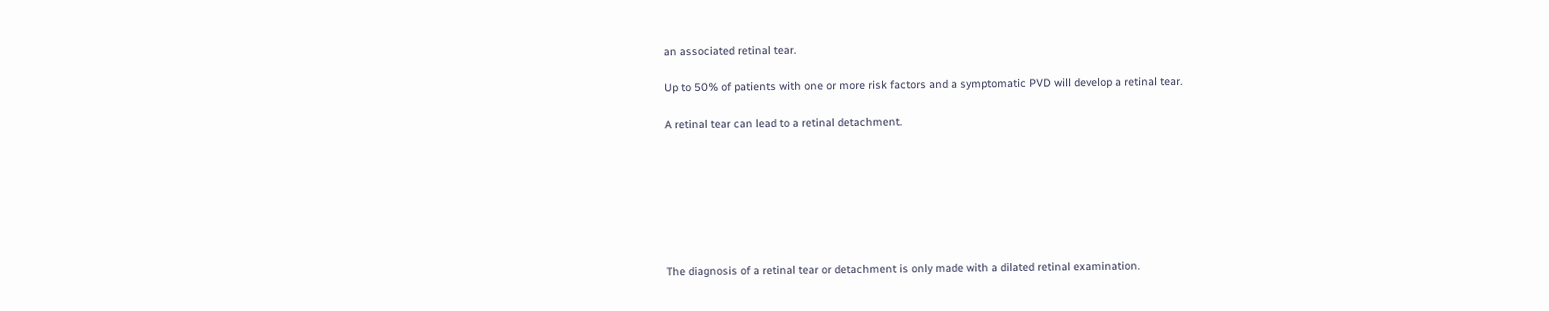an associated retinal tear.

Up to 50% of patients with one or more risk factors and a symptomatic PVD will develop a retinal tear.

A retinal tear can lead to a retinal detachment.







The diagnosis of a retinal tear or detachment is only made with a dilated retinal examination.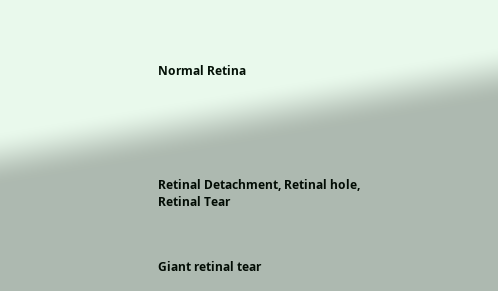Normal Retina






Retinal Detachment, Retinal hole, Retinal Tear



Giant retinal tear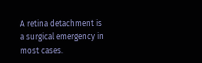A retina detachment is a surgical emergency in most cases.